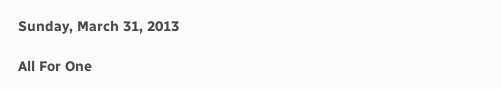Sunday, March 31, 2013

All For One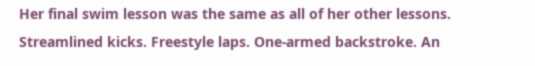Her final swim lesson was the same as all of her other lessons. Streamlined kicks. Freestyle laps. One-armed backstroke. An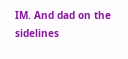IM. And dad on the sidelines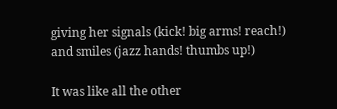giving her signals (kick! big arms! reach!) and smiles (jazz hands! thumbs up!)

It was like all the other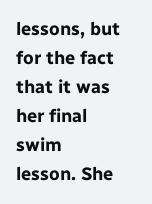lessons, but for the fact that it was her final swim lesson. She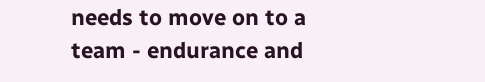needs to move on to a team - endurance and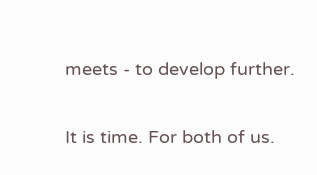meets - to develop further.

It is time. For both of us.